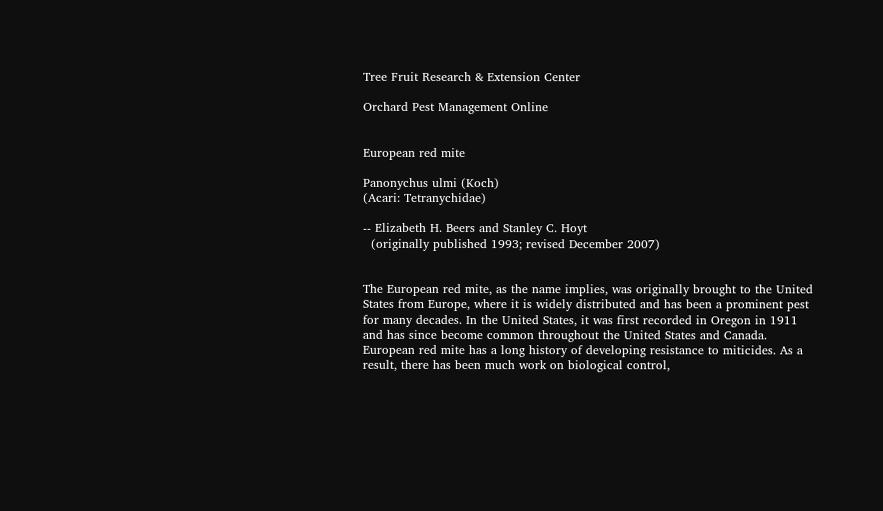Tree Fruit Research & Extension Center

Orchard Pest Management Online


European red mite

Panonychus ulmi (Koch)
(Acari: Tetranychidae)

-- Elizabeth H. Beers and Stanley C. Hoyt
  (originally published 1993; revised December 2007)


The European red mite, as the name implies, was originally brought to the United States from Europe, where it is widely distributed and has been a prominent pest for many decades. In the United States, it was first recorded in Oregon in 1911 and has since become common throughout the United States and Canada. European red mite has a long history of developing resistance to miticides. As a result, there has been much work on biological control,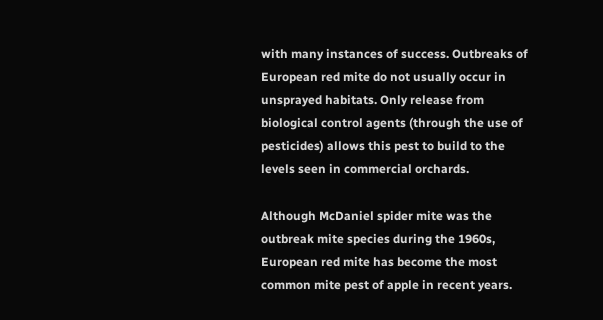with many instances of success. Outbreaks of European red mite do not usually occur in unsprayed habitats. Only release from biological control agents (through the use of pesticides) allows this pest to build to the levels seen in commercial orchards.

Although McDaniel spider mite was the outbreak mite species during the 1960s, European red mite has become the most common mite pest of apple in recent years.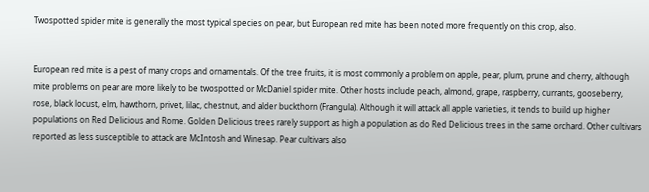Twospotted spider mite is generally the most typical species on pear, but European red mite has been noted more frequently on this crop, also.


European red mite is a pest of many crops and ornamentals. Of the tree fruits, it is most commonly a problem on apple, pear, plum, prune and cherry, although mite problems on pear are more likely to be twospotted or McDaniel spider mite. Other hosts include peach, almond, grape, raspberry, currants, gooseberry, rose, black locust, elm, hawthorn, privet, lilac, chestnut, and alder buckthorn (Frangula). Although it will attack all apple varieties, it tends to build up higher populations on Red Delicious and Rome. Golden Delicious trees rarely support as high a population as do Red Delicious trees in the same orchard. Other cultivars reported as less susceptible to attack are McIntosh and Winesap. Pear cultivars also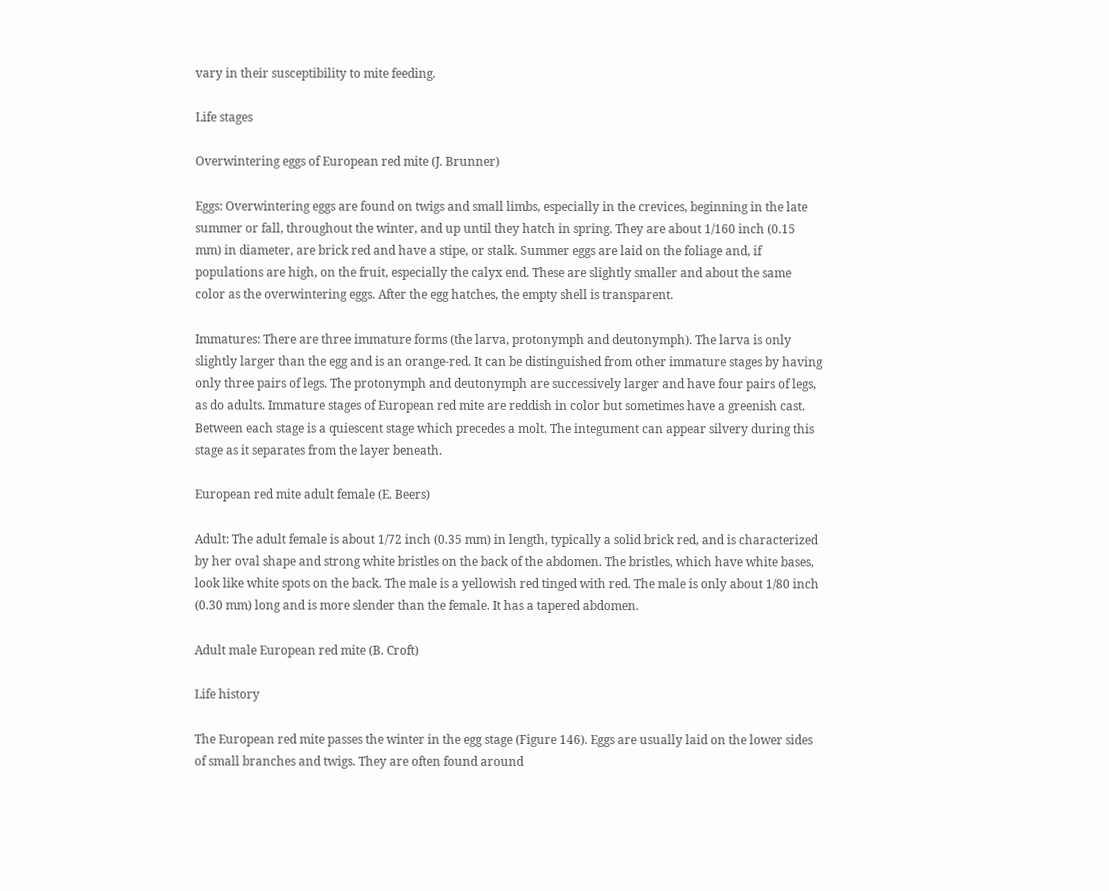vary in their susceptibility to mite feeding.

Life stages

Overwintering eggs of European red mite (J. Brunner)

Eggs: Overwintering eggs are found on twigs and small limbs, especially in the crevices, beginning in the late summer or fall, throughout the winter, and up until they hatch in spring. They are about 1/160 inch (0.15 mm) in diameter, are brick red and have a stipe, or stalk. Summer eggs are laid on the foliage and, if populations are high, on the fruit, especially the calyx end. These are slightly smaller and about the same color as the overwintering eggs. After the egg hatches, the empty shell is transparent.

Immatures: There are three immature forms (the larva, protonymph and deutonymph). The larva is only slightly larger than the egg and is an orange-red. It can be distinguished from other immature stages by having only three pairs of legs. The protonymph and deutonymph are successively larger and have four pairs of legs, as do adults. Immature stages of European red mite are reddish in color but sometimes have a greenish cast. Between each stage is a quiescent stage which precedes a molt. The integument can appear silvery during this stage as it separates from the layer beneath.

European red mite adult female (E. Beers)

Adult: The adult female is about 1/72 inch (0.35 mm) in length, typically a solid brick red, and is characterized by her oval shape and strong white bristles on the back of the abdomen. The bristles, which have white bases, look like white spots on the back. The male is a yellowish red tinged with red. The male is only about 1/80 inch (0.30 mm) long and is more slender than the female. It has a tapered abdomen.

Adult male European red mite (B. Croft)

Life history

The European red mite passes the winter in the egg stage (Figure 146). Eggs are usually laid on the lower sides of small branches and twigs. They are often found around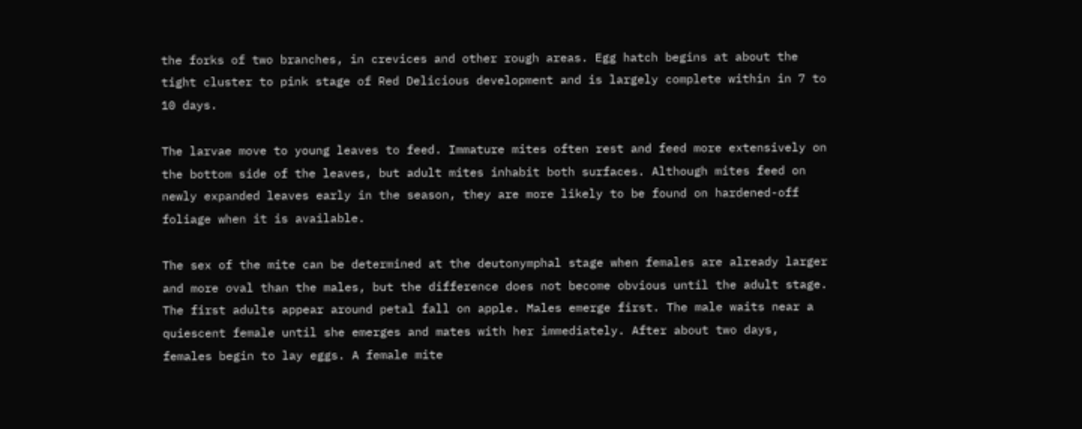the forks of two branches, in crevices and other rough areas. Egg hatch begins at about the tight cluster to pink stage of Red Delicious development and is largely complete within in 7 to 10 days.

The larvae move to young leaves to feed. Immature mites often rest and feed more extensively on the bottom side of the leaves, but adult mites inhabit both surfaces. Although mites feed on newly expanded leaves early in the season, they are more likely to be found on hardened-off foliage when it is available.

The sex of the mite can be determined at the deutonymphal stage when females are already larger and more oval than the males, but the difference does not become obvious until the adult stage. The first adults appear around petal fall on apple. Males emerge first. The male waits near a quiescent female until she emerges and mates with her immediately. After about two days, females begin to lay eggs. A female mite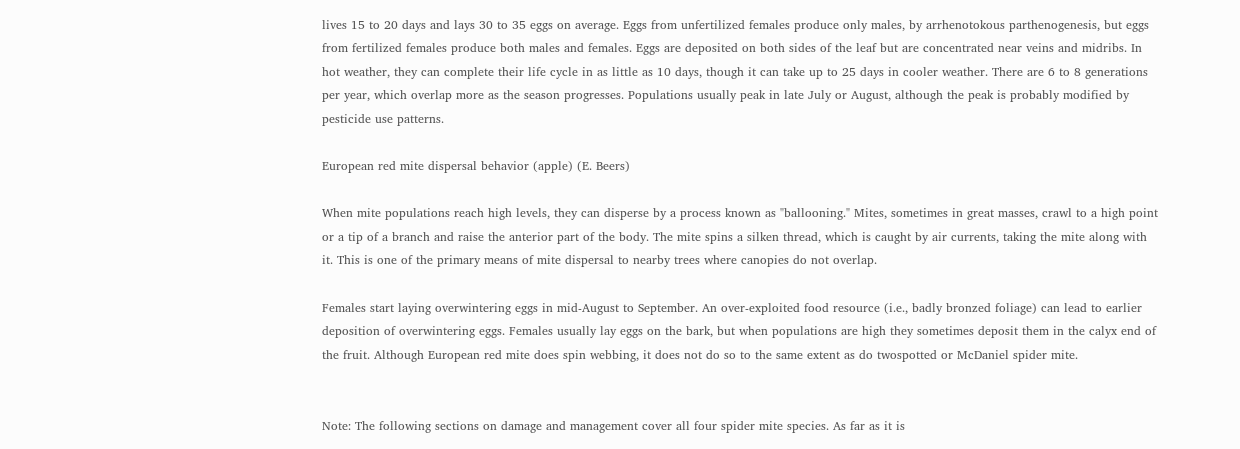lives 15 to 20 days and lays 30 to 35 eggs on average. Eggs from unfertilized females produce only males, by arrhenotokous parthenogenesis, but eggs from fertilized females produce both males and females. Eggs are deposited on both sides of the leaf but are concentrated near veins and midribs. In hot weather, they can complete their life cycle in as little as 10 days, though it can take up to 25 days in cooler weather. There are 6 to 8 generations per year, which overlap more as the season progresses. Populations usually peak in late July or August, although the peak is probably modified by pesticide use patterns.

European red mite dispersal behavior (apple) (E. Beers)

When mite populations reach high levels, they can disperse by a process known as "ballooning." Mites, sometimes in great masses, crawl to a high point or a tip of a branch and raise the anterior part of the body. The mite spins a silken thread, which is caught by air currents, taking the mite along with it. This is one of the primary means of mite dispersal to nearby trees where canopies do not overlap.

Females start laying overwintering eggs in mid-August to September. An over-exploited food resource (i.e., badly bronzed foliage) can lead to earlier deposition of overwintering eggs. Females usually lay eggs on the bark, but when populations are high they sometimes deposit them in the calyx end of the fruit. Although European red mite does spin webbing, it does not do so to the same extent as do twospotted or McDaniel spider mite.


Note: The following sections on damage and management cover all four spider mite species. As far as it is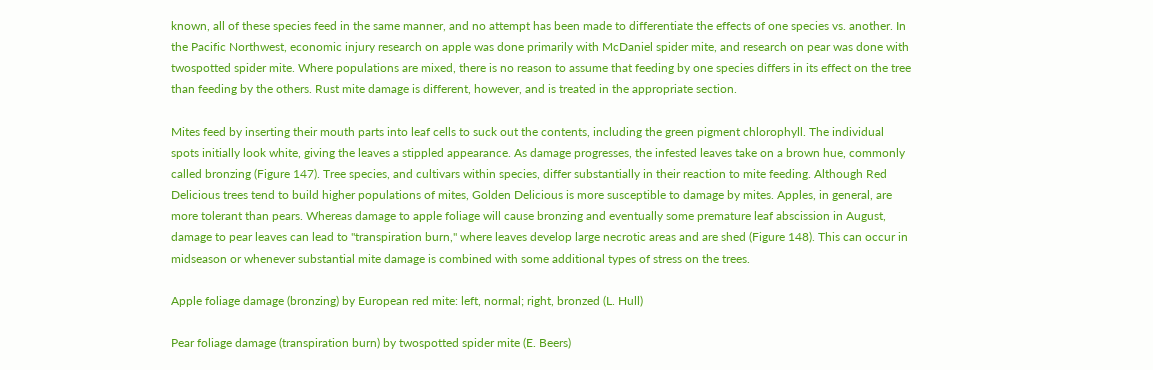known, all of these species feed in the same manner, and no attempt has been made to differentiate the effects of one species vs. another. In the Pacific Northwest, economic injury research on apple was done primarily with McDaniel spider mite, and research on pear was done with twospotted spider mite. Where populations are mixed, there is no reason to assume that feeding by one species differs in its effect on the tree than feeding by the others. Rust mite damage is different, however, and is treated in the appropriate section.

Mites feed by inserting their mouth parts into leaf cells to suck out the contents, including the green pigment chlorophyll. The individual spots initially look white, giving the leaves a stippled appearance. As damage progresses, the infested leaves take on a brown hue, commonly called bronzing (Figure 147). Tree species, and cultivars within species, differ substantially in their reaction to mite feeding. Although Red Delicious trees tend to build higher populations of mites, Golden Delicious is more susceptible to damage by mites. Apples, in general, are more tolerant than pears. Whereas damage to apple foliage will cause bronzing and eventually some premature leaf abscission in August, damage to pear leaves can lead to "transpiration burn," where leaves develop large necrotic areas and are shed (Figure 148). This can occur in midseason or whenever substantial mite damage is combined with some additional types of stress on the trees.

Apple foliage damage (bronzing) by European red mite: left, normal; right, bronzed (L. Hull)

Pear foliage damage (transpiration burn) by twospotted spider mite (E. Beers)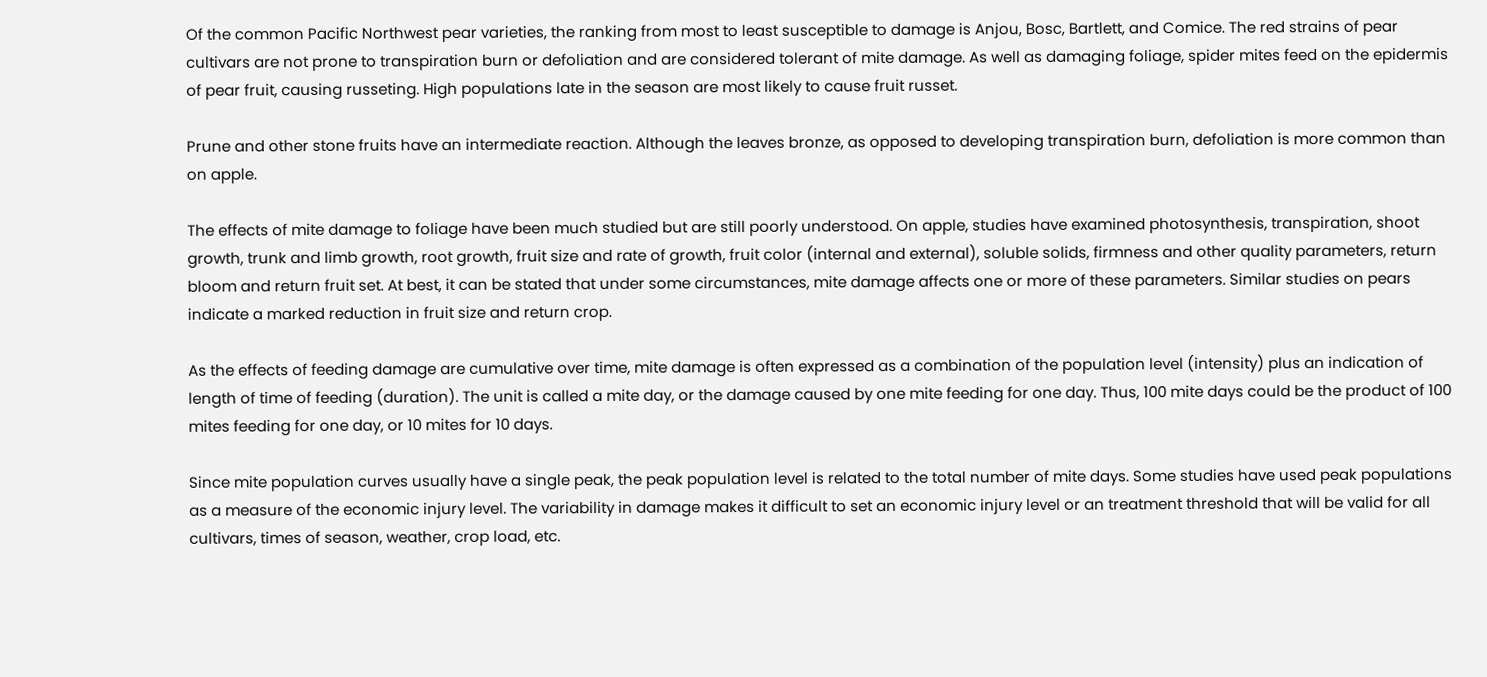Of the common Pacific Northwest pear varieties, the ranking from most to least susceptible to damage is Anjou, Bosc, Bartlett, and Comice. The red strains of pear cultivars are not prone to transpiration burn or defoliation and are considered tolerant of mite damage. As well as damaging foliage, spider mites feed on the epidermis of pear fruit, causing russeting. High populations late in the season are most likely to cause fruit russet.

Prune and other stone fruits have an intermediate reaction. Although the leaves bronze, as opposed to developing transpiration burn, defoliation is more common than on apple.

The effects of mite damage to foliage have been much studied but are still poorly understood. On apple, studies have examined photosynthesis, transpiration, shoot growth, trunk and limb growth, root growth, fruit size and rate of growth, fruit color (internal and external), soluble solids, firmness and other quality parameters, return bloom and return fruit set. At best, it can be stated that under some circumstances, mite damage affects one or more of these parameters. Similar studies on pears indicate a marked reduction in fruit size and return crop.

As the effects of feeding damage are cumulative over time, mite damage is often expressed as a combination of the population level (intensity) plus an indication of length of time of feeding (duration). The unit is called a mite day, or the damage caused by one mite feeding for one day. Thus, 100 mite days could be the product of 100 mites feeding for one day, or 10 mites for 10 days.

Since mite population curves usually have a single peak, the peak population level is related to the total number of mite days. Some studies have used peak populations as a measure of the economic injury level. The variability in damage makes it difficult to set an economic injury level or an treatment threshold that will be valid for all cultivars, times of season, weather, crop load, etc.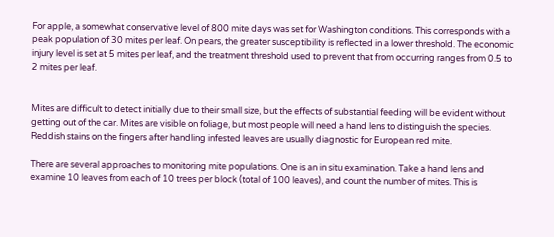For apple, a somewhat conservative level of 800 mite days was set for Washington conditions. This corresponds with a peak population of 30 mites per leaf. On pears, the greater susceptibility is reflected in a lower threshold. The economic injury level is set at 5 mites per leaf, and the treatment threshold used to prevent that from occurring ranges from 0.5 to 2 mites per leaf.


Mites are difficult to detect initially due to their small size, but the effects of substantial feeding will be evident without getting out of the car. Mites are visible on foliage, but most people will need a hand lens to distinguish the species. Reddish stains on the fingers after handling infested leaves are usually diagnostic for European red mite.

There are several approaches to monitoring mite populations. One is an in situ examination. Take a hand lens and examine 10 leaves from each of 10 trees per block (total of 100 leaves), and count the number of mites. This is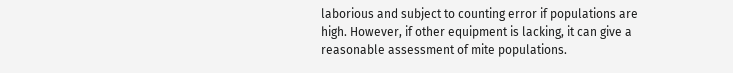laborious and subject to counting error if populations are high. However, if other equipment is lacking, it can give a reasonable assessment of mite populations.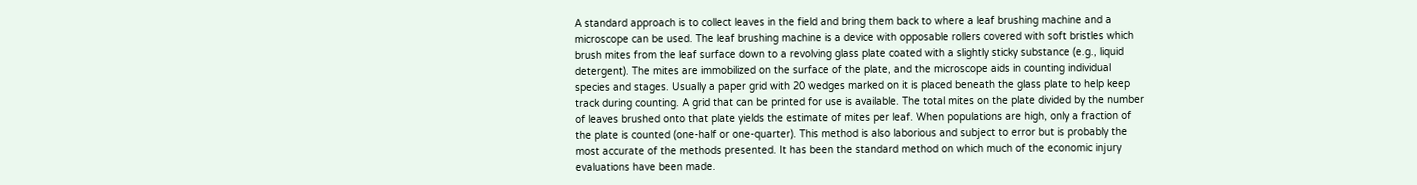A standard approach is to collect leaves in the field and bring them back to where a leaf brushing machine and a microscope can be used. The leaf brushing machine is a device with opposable rollers covered with soft bristles which brush mites from the leaf surface down to a revolving glass plate coated with a slightly sticky substance (e.g., liquid detergent). The mites are immobilized on the surface of the plate, and the microscope aids in counting individual species and stages. Usually a paper grid with 20 wedges marked on it is placed beneath the glass plate to help keep track during counting. A grid that can be printed for use is available. The total mites on the plate divided by the number of leaves brushed onto that plate yields the estimate of mites per leaf. When populations are high, only a fraction of the plate is counted (one-half or one-quarter). This method is also laborious and subject to error but is probably the most accurate of the methods presented. It has been the standard method on which much of the economic injury evaluations have been made.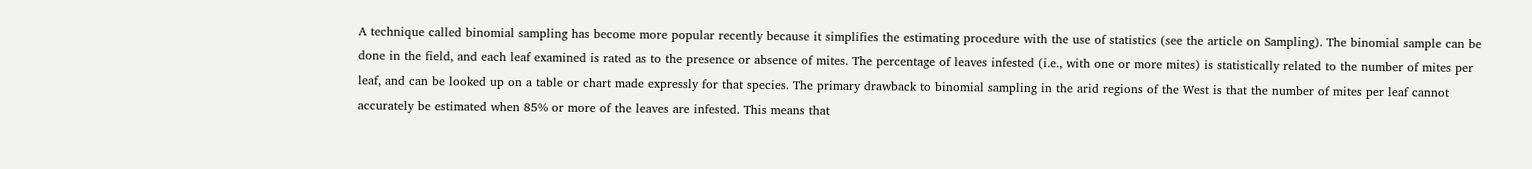A technique called binomial sampling has become more popular recently because it simplifies the estimating procedure with the use of statistics (see the article on Sampling). The binomial sample can be done in the field, and each leaf examined is rated as to the presence or absence of mites. The percentage of leaves infested (i.e., with one or more mites) is statistically related to the number of mites per leaf, and can be looked up on a table or chart made expressly for that species. The primary drawback to binomial sampling in the arid regions of the West is that the number of mites per leaf cannot accurately be estimated when 85% or more of the leaves are infested. This means that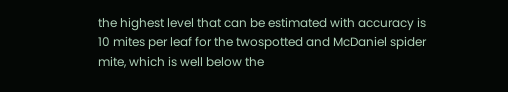the highest level that can be estimated with accuracy is 10 mites per leaf for the twospotted and McDaniel spider mite, which is well below the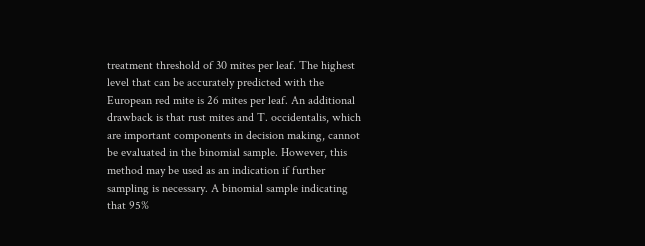treatment threshold of 30 mites per leaf. The highest level that can be accurately predicted with the European red mite is 26 mites per leaf. An additional drawback is that rust mites and T. occidentalis, which are important components in decision making, cannot be evaluated in the binomial sample. However, this method may be used as an indication if further sampling is necessary. A binomial sample indicating that 95%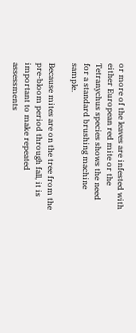or more of the leaves are infested with either European red mite or the Tetranychus species shows the need for a standard brushing machine sample.

Because mites are on the tree from the pre-bloom period through fall, it is important to make repeated assessments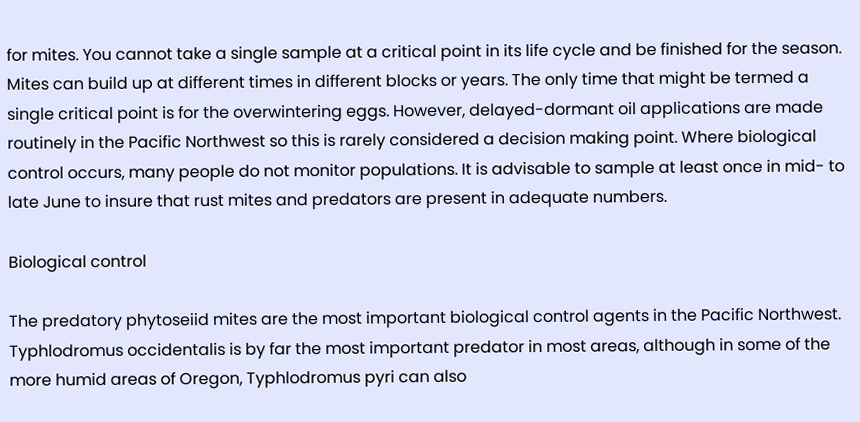for mites. You cannot take a single sample at a critical point in its life cycle and be finished for the season. Mites can build up at different times in different blocks or years. The only time that might be termed a single critical point is for the overwintering eggs. However, delayed-dormant oil applications are made routinely in the Pacific Northwest so this is rarely considered a decision making point. Where biological control occurs, many people do not monitor populations. It is advisable to sample at least once in mid- to late June to insure that rust mites and predators are present in adequate numbers.

Biological control

The predatory phytoseiid mites are the most important biological control agents in the Pacific Northwest. Typhlodromus occidentalis is by far the most important predator in most areas, although in some of the more humid areas of Oregon, Typhlodromus pyri can also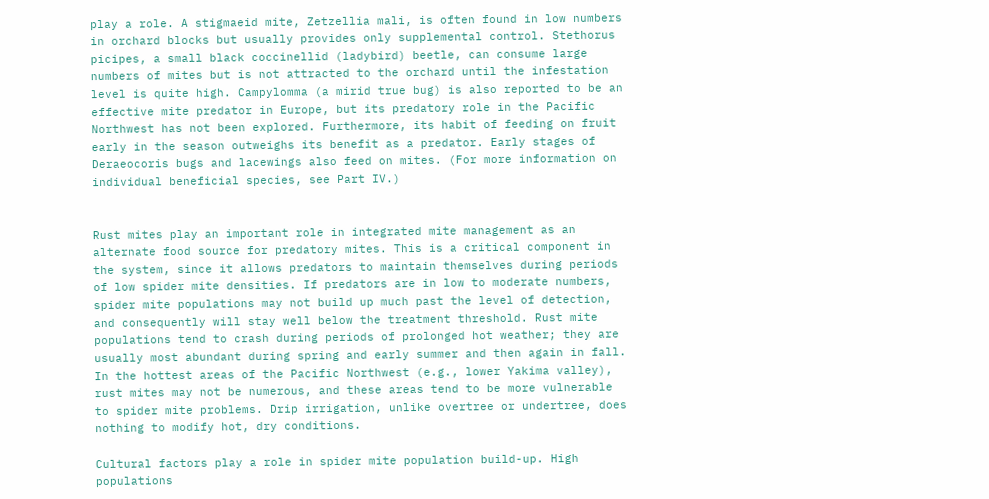play a role. A stigmaeid mite, Zetzellia mali, is often found in low numbers in orchard blocks but usually provides only supplemental control. Stethorus picipes, a small black coccinellid (ladybird) beetle, can consume large numbers of mites but is not attracted to the orchard until the infestation level is quite high. Campylomma (a mirid true bug) is also reported to be an effective mite predator in Europe, but its predatory role in the Pacific Northwest has not been explored. Furthermore, its habit of feeding on fruit early in the season outweighs its benefit as a predator. Early stages of Deraeocoris bugs and lacewings also feed on mites. (For more information on individual beneficial species, see Part IV.)


Rust mites play an important role in integrated mite management as an alternate food source for predatory mites. This is a critical component in the system, since it allows predators to maintain themselves during periods of low spider mite densities. If predators are in low to moderate numbers, spider mite populations may not build up much past the level of detection, and consequently will stay well below the treatment threshold. Rust mite populations tend to crash during periods of prolonged hot weather; they are usually most abundant during spring and early summer and then again in fall. In the hottest areas of the Pacific Northwest (e.g., lower Yakima valley), rust mites may not be numerous, and these areas tend to be more vulnerable to spider mite problems. Drip irrigation, unlike overtree or undertree, does nothing to modify hot, dry conditions.

Cultural factors play a role in spider mite population build-up. High populations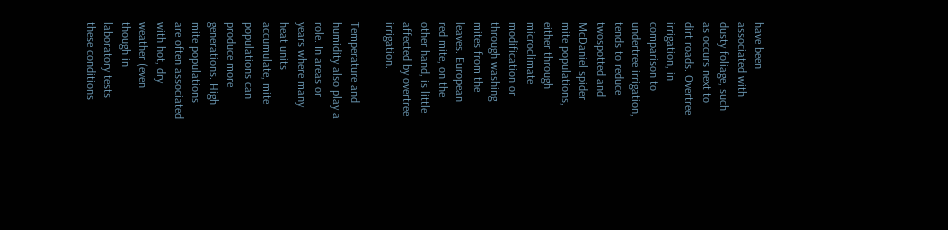have been associated with dusty foliage, such as occurs next to dirt roads. Overtree irrigation, in comparison to undertree irrigation, tends to reduce twospotted and McDaniel spider mite populations, either through microclimate modification or through washing mites from the leaves. European red mite, on the other hand, is little affected by overtree irrigation.

Temperature and humidity also play a role. In areas or years where many heat units accumulate, mite populations can produce more generations. High mite populations are often associated with hot, dry weather (even though in laboratory tests these conditions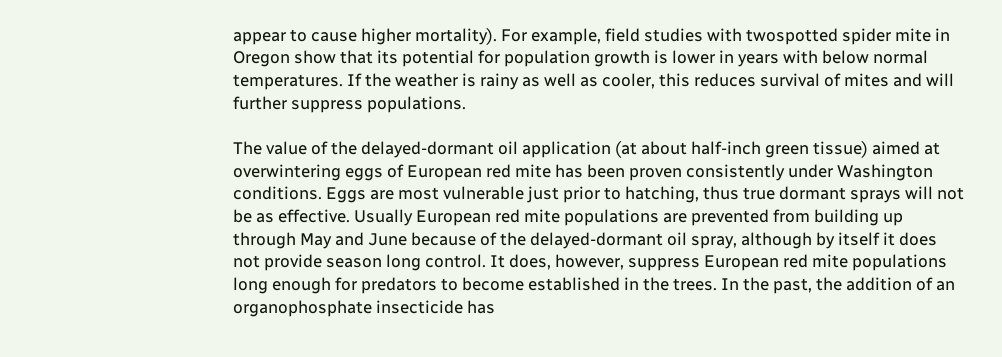appear to cause higher mortality). For example, field studies with twospotted spider mite in Oregon show that its potential for population growth is lower in years with below normal temperatures. If the weather is rainy as well as cooler, this reduces survival of mites and will further suppress populations.

The value of the delayed-dormant oil application (at about half-inch green tissue) aimed at overwintering eggs of European red mite has been proven consistently under Washington conditions. Eggs are most vulnerable just prior to hatching, thus true dormant sprays will not be as effective. Usually European red mite populations are prevented from building up through May and June because of the delayed-dormant oil spray, although by itself it does not provide season long control. It does, however, suppress European red mite populations long enough for predators to become established in the trees. In the past, the addition of an organophosphate insecticide has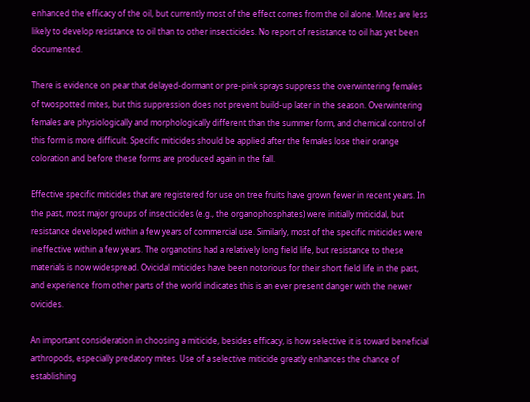enhanced the efficacy of the oil, but currently most of the effect comes from the oil alone. Mites are less likely to develop resistance to oil than to other insecticides. No report of resistance to oil has yet been documented.

There is evidence on pear that delayed-dormant or pre-pink sprays suppress the overwintering females of twospotted mites, but this suppression does not prevent build-up later in the season. Overwintering females are physiologically and morphologically different than the summer form, and chemical control of this form is more difficult. Specific miticides should be applied after the females lose their orange coloration and before these forms are produced again in the fall.

Effective specific miticides that are registered for use on tree fruits have grown fewer in recent years. In the past, most major groups of insecticides (e.g., the organophosphates) were initially miticidal, but resistance developed within a few years of commercial use. Similarly, most of the specific miticides were ineffective within a few years. The organotins had a relatively long field life, but resistance to these materials is now widespread. Ovicidal miticides have been notorious for their short field life in the past, and experience from other parts of the world indicates this is an ever present danger with the newer ovicides.

An important consideration in choosing a miticide, besides efficacy, is how selective it is toward beneficial arthropods, especially predatory mites. Use of a selective miticide greatly enhances the chance of establishing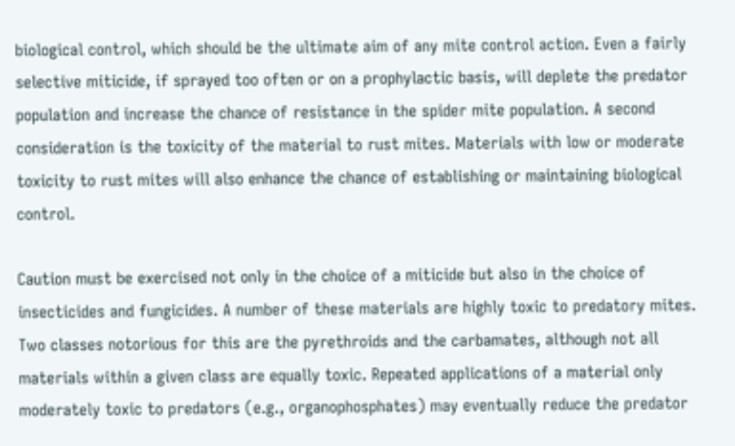biological control, which should be the ultimate aim of any mite control action. Even a fairly selective miticide, if sprayed too often or on a prophylactic basis, will deplete the predator population and increase the chance of resistance in the spider mite population. A second consideration is the toxicity of the material to rust mites. Materials with low or moderate toxicity to rust mites will also enhance the chance of establishing or maintaining biological control.

Caution must be exercised not only in the choice of a miticide but also in the choice of insecticides and fungicides. A number of these materials are highly toxic to predatory mites. Two classes notorious for this are the pyrethroids and the carbamates, although not all materials within a given class are equally toxic. Repeated applications of a material only moderately toxic to predators (e.g., organophosphates) may eventually reduce the predator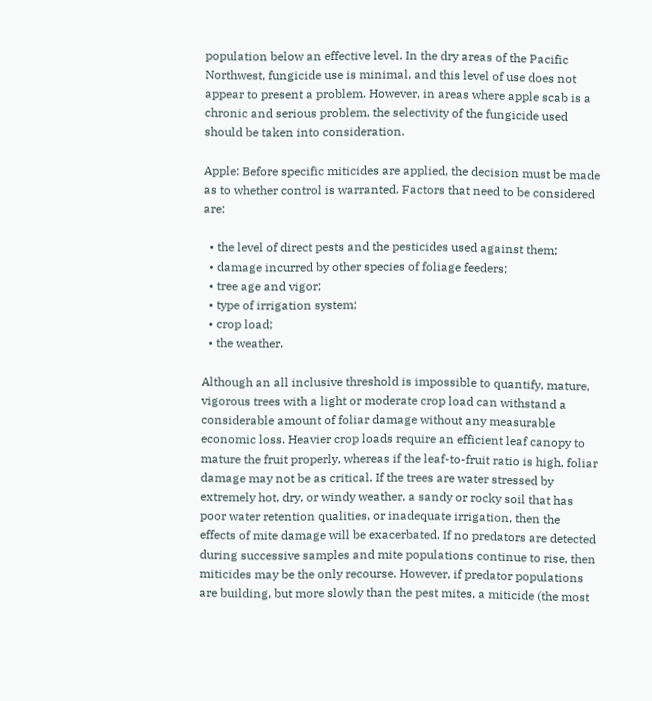population below an effective level. In the dry areas of the Pacific Northwest, fungicide use is minimal, and this level of use does not appear to present a problem. However, in areas where apple scab is a chronic and serious problem, the selectivity of the fungicide used should be taken into consideration.

Apple: Before specific miticides are applied, the decision must be made as to whether control is warranted. Factors that need to be considered are:

  • the level of direct pests and the pesticides used against them;
  • damage incurred by other species of foliage feeders;
  • tree age and vigor;
  • type of irrigation system;
  • crop load;
  • the weather.

Although an all inclusive threshold is impossible to quantify, mature, vigorous trees with a light or moderate crop load can withstand a considerable amount of foliar damage without any measurable economic loss. Heavier crop loads require an efficient leaf canopy to mature the fruit properly, whereas if the leaf-to-fruit ratio is high, foliar damage may not be as critical. If the trees are water stressed by extremely hot, dry, or windy weather, a sandy or rocky soil that has poor water retention qualities, or inadequate irrigation, then the effects of mite damage will be exacerbated. If no predators are detected during successive samples and mite populations continue to rise, then miticides may be the only recourse. However, if predator populations are building, but more slowly than the pest mites, a miticide (the most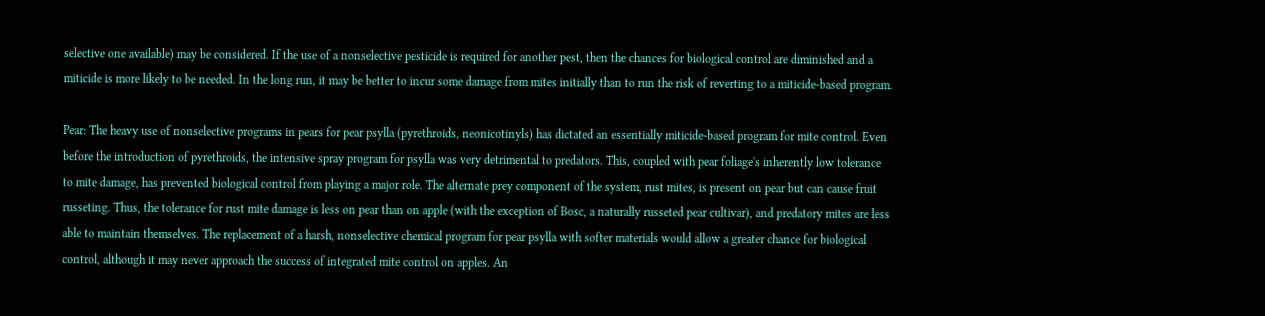selective one available) may be considered. If the use of a nonselective pesticide is required for another pest, then the chances for biological control are diminished and a miticide is more likely to be needed. In the long run, it may be better to incur some damage from mites initially than to run the risk of reverting to a miticide-based program.

Pear: The heavy use of nonselective programs in pears for pear psylla (pyrethroids, neonicotinyls) has dictated an essentially miticide-based program for mite control. Even before the introduction of pyrethroids, the intensive spray program for psylla was very detrimental to predators. This, coupled with pear foliage's inherently low tolerance to mite damage, has prevented biological control from playing a major role. The alternate prey component of the system, rust mites, is present on pear but can cause fruit russeting. Thus, the tolerance for rust mite damage is less on pear than on apple (with the exception of Bosc, a naturally russeted pear cultivar), and predatory mites are less able to maintain themselves. The replacement of a harsh, nonselective chemical program for pear psylla with softer materials would allow a greater chance for biological control, although it may never approach the success of integrated mite control on apples. An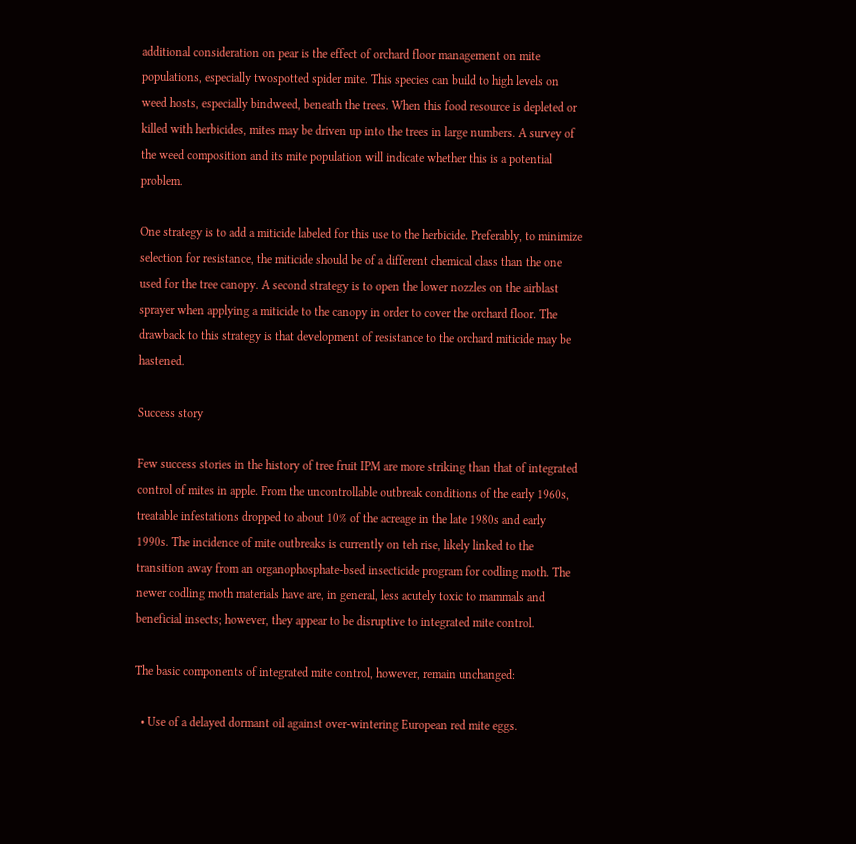additional consideration on pear is the effect of orchard floor management on mite populations, especially twospotted spider mite. This species can build to high levels on weed hosts, especially bindweed, beneath the trees. When this food resource is depleted or killed with herbicides, mites may be driven up into the trees in large numbers. A survey of the weed composition and its mite population will indicate whether this is a potential problem.

One strategy is to add a miticide labeled for this use to the herbicide. Preferably, to minimize selection for resistance, the miticide should be of a different chemical class than the one used for the tree canopy. A second strategy is to open the lower nozzles on the airblast sprayer when applying a miticide to the canopy in order to cover the orchard floor. The drawback to this strategy is that development of resistance to the orchard miticide may be hastened.

Success story

Few success stories in the history of tree fruit IPM are more striking than that of integrated control of mites in apple. From the uncontrollable outbreak conditions of the early 1960s, treatable infestations dropped to about 10% of the acreage in the late 1980s and early 1990s. The incidence of mite outbreaks is currently on teh rise, likely linked to the transition away from an organophosphate-bsed insecticide program for codling moth. The newer codling moth materials have are, in general, less acutely toxic to mammals and beneficial insects; however, they appear to be disruptive to integrated mite control.

The basic components of integrated mite control, however, remain unchanged:

  • Use of a delayed dormant oil against over-wintering European red mite eggs.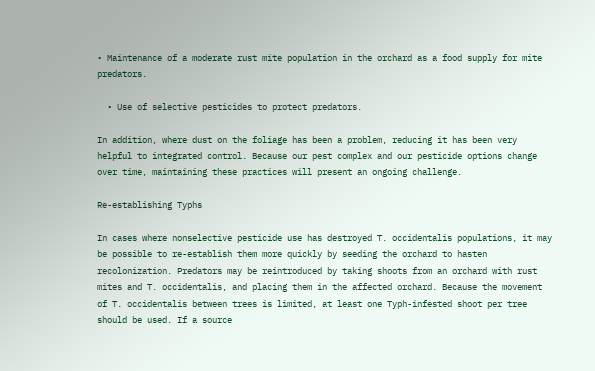• Maintenance of a moderate rust mite population in the orchard as a food supply for mite predators.

  • Use of selective pesticides to protect predators.

In addition, where dust on the foliage has been a problem, reducing it has been very helpful to integrated control. Because our pest complex and our pesticide options change over time, maintaining these practices will present an ongoing challenge.

Re-establishing Typhs

In cases where nonselective pesticide use has destroyed T. occidentalis populations, it may be possible to re-establish them more quickly by seeding the orchard to hasten recolonization. Predators may be reintroduced by taking shoots from an orchard with rust mites and T. occidentalis, and placing them in the affected orchard. Because the movement of T. occidentalis between trees is limited, at least one Typh-infested shoot per tree should be used. If a source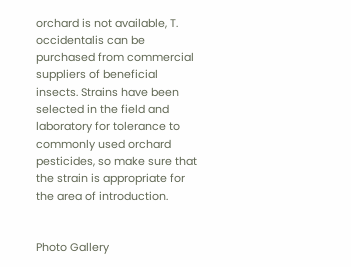orchard is not available, T. occidentalis can be purchased from commercial suppliers of beneficial insects. Strains have been selected in the field and laboratory for tolerance to commonly used orchard pesticides, so make sure that the strain is appropriate for the area of introduction.


Photo Gallery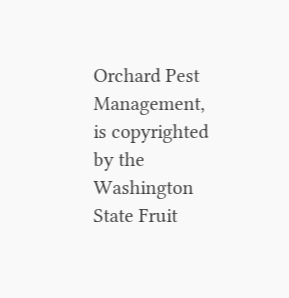Orchard Pest Management, is copyrighted by the Washington State Fruit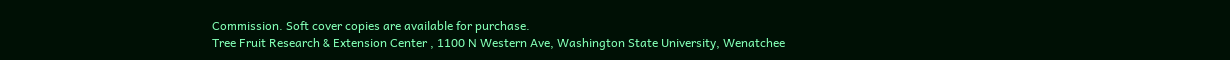Commission. Soft cover copies are available for purchase.
Tree Fruit Research & Extension Center , 1100 N Western Ave, Washington State University, Wenatchee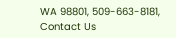WA 98801, 509-663-8181, Contact Us